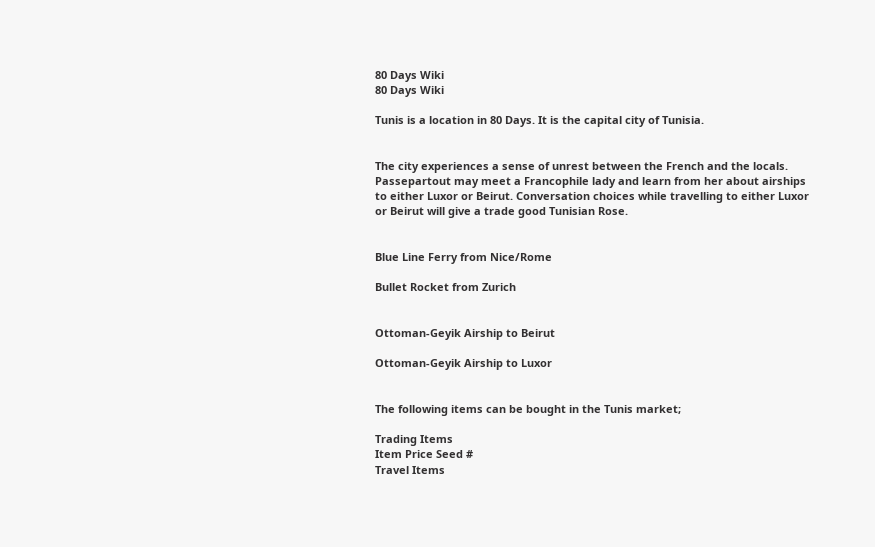80 Days Wiki
80 Days Wiki

Tunis is a location in 80 Days. It is the capital city of Tunisia.


The city experiences a sense of unrest between the French and the locals. Passepartout may meet a Francophile lady and learn from her about airships to either Luxor or Beirut. Conversation choices while travelling to either Luxor or Beirut will give a trade good Tunisian Rose.


Blue Line Ferry from Nice/Rome

Bullet Rocket from Zurich


Ottoman-Geyik Airship to Beirut

Ottoman-Geyik Airship to Luxor


The following items can be bought in the Tunis market;

Trading Items
Item Price Seed #
Travel Items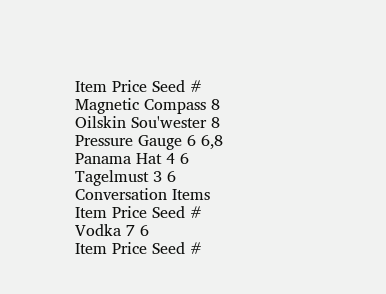Item Price Seed #
Magnetic Compass 8
Oilskin Sou'wester 8
Pressure Gauge 6 6,8
Panama Hat 4 6
Tagelmust 3 6
Conversation Items
Item Price Seed #
Vodka 7 6
Item Price Seed #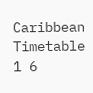Caribbean Timetable 1 6